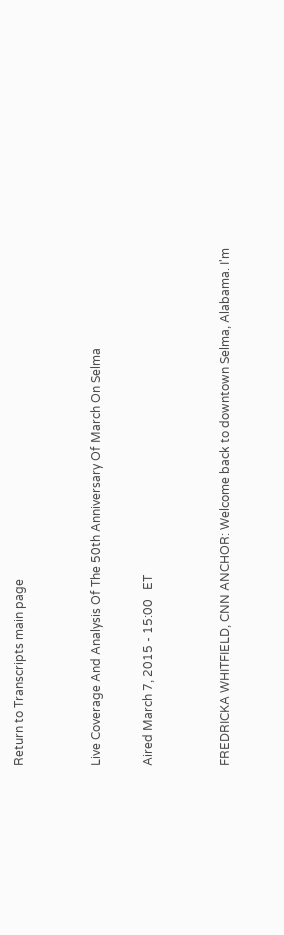Return to Transcripts main page


Live Coverage And Analysis Of The 50th Anniversary Of March On Selma

Aired March 7, 2015 - 15:00   ET


FREDRICKA WHITFIELD, CNN ANCHOR: Welcome back to downtown Selma, Alabama. I'm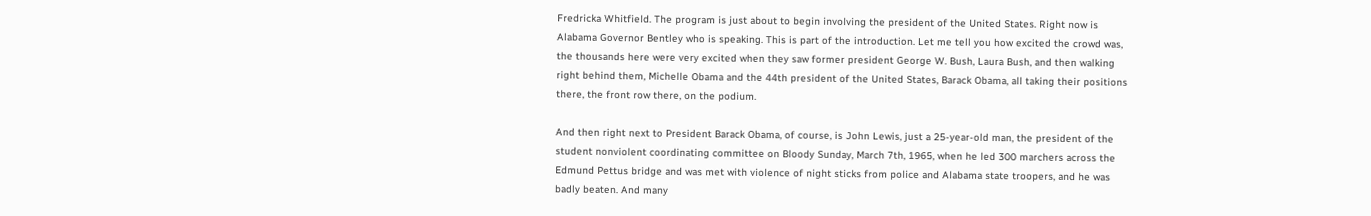Fredricka Whitfield. The program is just about to begin involving the president of the United States. Right now is Alabama Governor Bentley who is speaking. This is part of the introduction. Let me tell you how excited the crowd was, the thousands here were very excited when they saw former president George W. Bush, Laura Bush, and then walking right behind them, Michelle Obama and the 44th president of the United States, Barack Obama, all taking their positions there, the front row there, on the podium.

And then right next to President Barack Obama, of course, is John Lewis, just a 25-year-old man, the president of the student nonviolent coordinating committee on Bloody Sunday, March 7th, 1965, when he led 300 marchers across the Edmund Pettus bridge and was met with violence of night sticks from police and Alabama state troopers, and he was badly beaten. And many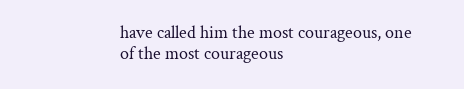have called him the most courageous, one of the most courageous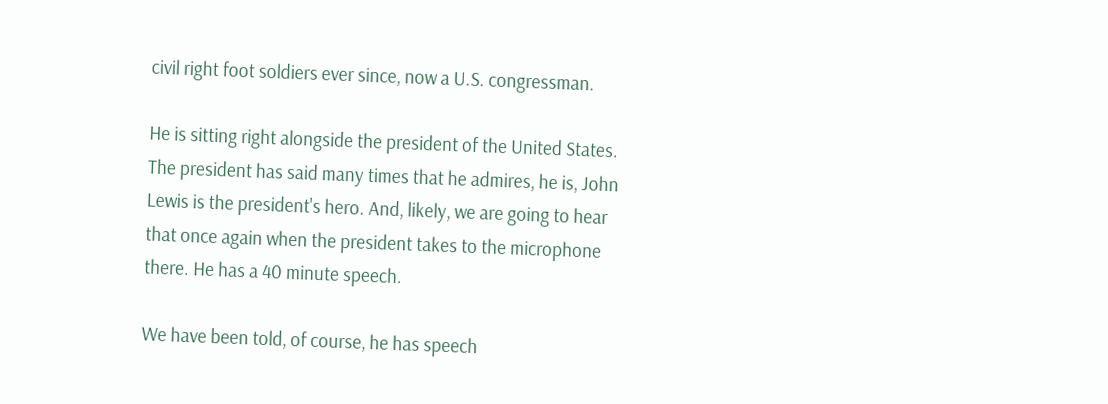civil right foot soldiers ever since, now a U.S. congressman.

He is sitting right alongside the president of the United States. The president has said many times that he admires, he is, John Lewis is the president's hero. And, likely, we are going to hear that once again when the president takes to the microphone there. He has a 40 minute speech.

We have been told, of course, he has speech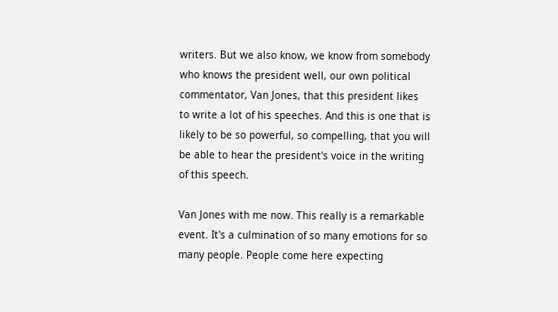writers. But we also know, we know from somebody who knows the president well, our own political commentator, Van Jones, that this president likes to write a lot of his speeches. And this is one that is likely to be so powerful, so compelling, that you will be able to hear the president's voice in the writing of this speech.

Van Jones with me now. This really is a remarkable event. It's a culmination of so many emotions for so many people. People come here expecting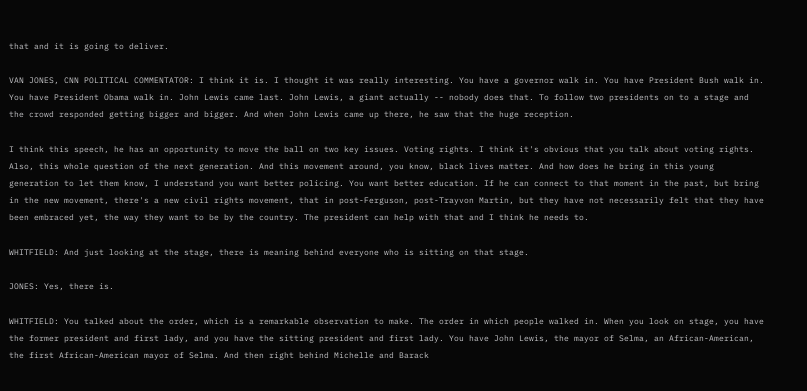that and it is going to deliver.

VAN JONES, CNN POLITICAL COMMENTATOR: I think it is. I thought it was really interesting. You have a governor walk in. You have President Bush walk in. You have President Obama walk in. John Lewis came last. John Lewis, a giant actually -- nobody does that. To follow two presidents on to a stage and the crowd responded getting bigger and bigger. And when John Lewis came up there, he saw that the huge reception.

I think this speech, he has an opportunity to move the ball on two key issues. Voting rights. I think it's obvious that you talk about voting rights. Also, this whole question of the next generation. And this movement around, you know, black lives matter. And how does he bring in this young generation to let them know, I understand you want better policing. You want better education. If he can connect to that moment in the past, but bring in the new movement, there's a new civil rights movement, that in post-Ferguson, post-Trayvon Martin, but they have not necessarily felt that they have been embraced yet, the way they want to be by the country. The president can help with that and I think he needs to.

WHITFIELD: And just looking at the stage, there is meaning behind everyone who is sitting on that stage.

JONES: Yes, there is.

WHITFIELD: You talked about the order, which is a remarkable observation to make. The order in which people walked in. When you look on stage, you have the former president and first lady, and you have the sitting president and first lady. You have John Lewis, the mayor of Selma, an African-American, the first African-American mayor of Selma. And then right behind Michelle and Barack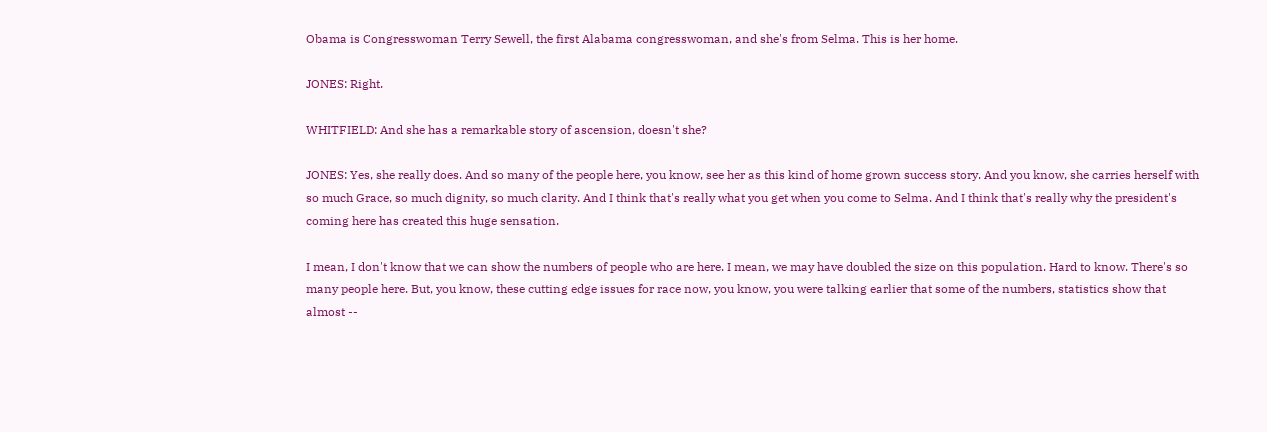Obama is Congresswoman Terry Sewell, the first Alabama congresswoman, and she's from Selma. This is her home.

JONES: Right.

WHITFIELD: And she has a remarkable story of ascension, doesn't she?

JONES: Yes, she really does. And so many of the people here, you know, see her as this kind of home grown success story. And you know, she carries herself with so much Grace, so much dignity, so much clarity. And I think that's really what you get when you come to Selma. And I think that's really why the president's coming here has created this huge sensation.

I mean, I don't know that we can show the numbers of people who are here. I mean, we may have doubled the size on this population. Hard to know. There's so many people here. But, you know, these cutting edge issues for race now, you know, you were talking earlier that some of the numbers, statistics show that almost --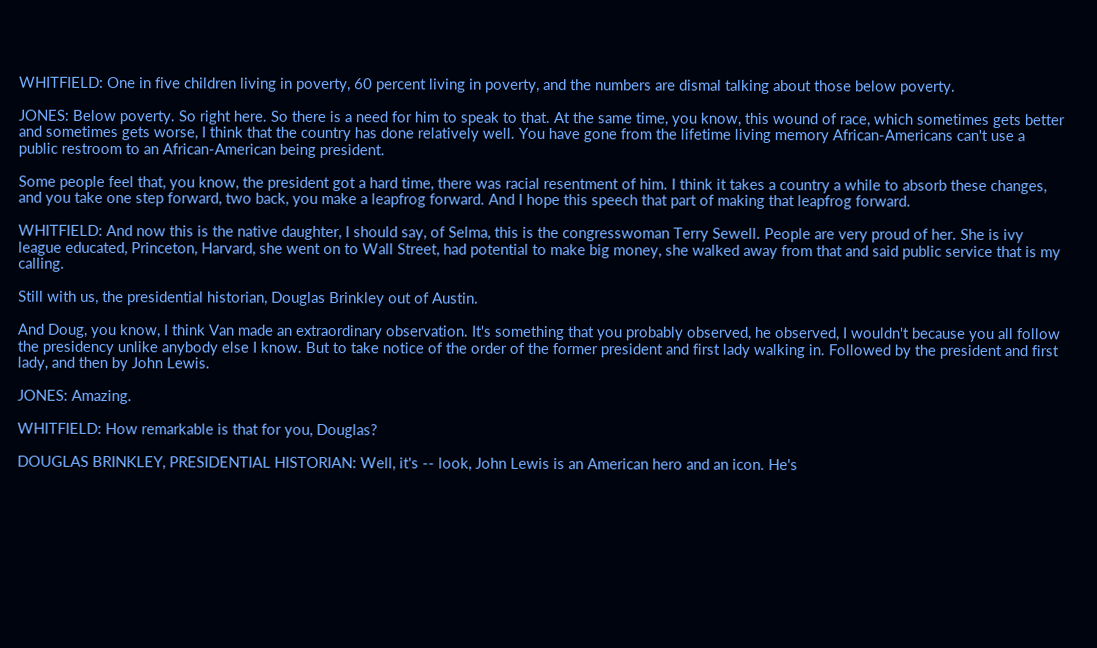WHITFIELD: One in five children living in poverty, 60 percent living in poverty, and the numbers are dismal talking about those below poverty.

JONES: Below poverty. So right here. So there is a need for him to speak to that. At the same time, you know, this wound of race, which sometimes gets better and sometimes gets worse, I think that the country has done relatively well. You have gone from the lifetime living memory African-Americans can't use a public restroom to an African-American being president.

Some people feel that, you know, the president got a hard time, there was racial resentment of him. I think it takes a country a while to absorb these changes, and you take one step forward, two back, you make a leapfrog forward. And I hope this speech that part of making that leapfrog forward.

WHITFIELD: And now this is the native daughter, I should say, of Selma, this is the congresswoman Terry Sewell. People are very proud of her. She is ivy league educated, Princeton, Harvard, she went on to Wall Street, had potential to make big money, she walked away from that and said public service that is my calling.

Still with us, the presidential historian, Douglas Brinkley out of Austin.

And Doug, you know, I think Van made an extraordinary observation. It's something that you probably observed, he observed, I wouldn't because you all follow the presidency unlike anybody else I know. But to take notice of the order of the former president and first lady walking in. Followed by the president and first lady, and then by John Lewis.

JONES: Amazing.

WHITFIELD: How remarkable is that for you, Douglas?

DOUGLAS BRINKLEY, PRESIDENTIAL HISTORIAN: Well, it's -- look, John Lewis is an American hero and an icon. He's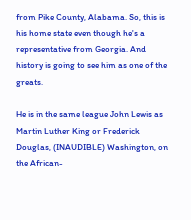from Pike County, Alabama. So, this is his home state even though he's a representative from Georgia. And history is going to see him as one of the greats.

He is in the same league John Lewis as Martin Luther King or Frederick Douglas, (INAUDIBLE) Washington, on the African-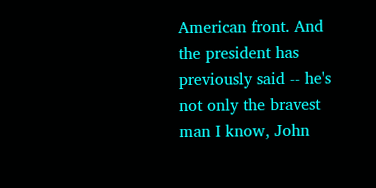American front. And the president has previously said -- he's not only the bravest man I know, John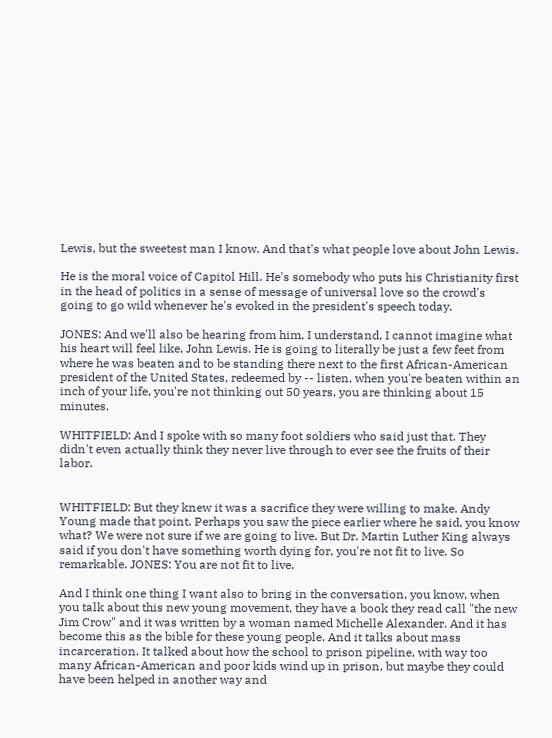Lewis, but the sweetest man I know. And that's what people love about John Lewis.

He is the moral voice of Capitol Hill. He's somebody who puts his Christianity first in the head of politics in a sense of message of universal love so the crowd's going to go wild whenever he's evoked in the president's speech today.

JONES: And we'll also be hearing from him, I understand, I cannot imagine what his heart will feel like, John Lewis. He is going to literally be just a few feet from where he was beaten and to be standing there next to the first African-American president of the United States, redeemed by -- listen, when you're beaten within an inch of your life, you're not thinking out 50 years, you are thinking about 15 minutes.

WHITFIELD: And I spoke with so many foot soldiers who said just that. They didn't even actually think they never live through to ever see the fruits of their labor.


WHITFIELD: But they knew it was a sacrifice they were willing to make. Andy Young made that point. Perhaps you saw the piece earlier where he said, you know what? We were not sure if we are going to live. But Dr. Martin Luther King always said if you don't have something worth dying for, you're not fit to live. So remarkable. JONES: You are not fit to live.

And I think one thing I want also to bring in the conversation, you know, when you talk about this new young movement, they have a book they read call "the new Jim Crow" and it was written by a woman named Michelle Alexander. And it has become this as the bible for these young people. And it talks about mass incarceration. It talked about how the school to prison pipeline, with way too many African-American and poor kids wind up in prison, but maybe they could have been helped in another way and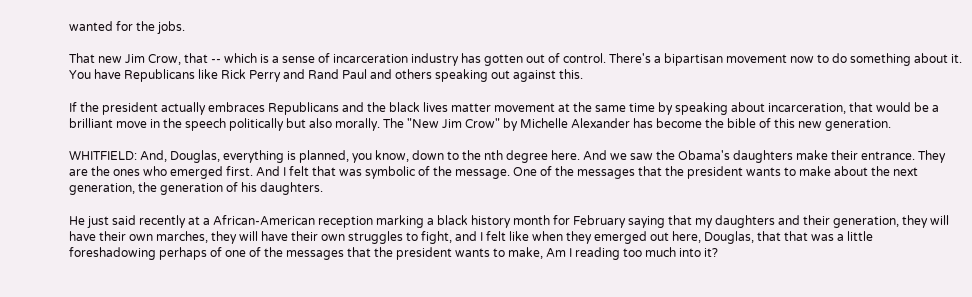wanted for the jobs.

That new Jim Crow, that -- which is a sense of incarceration industry has gotten out of control. There's a bipartisan movement now to do something about it. You have Republicans like Rick Perry and Rand Paul and others speaking out against this.

If the president actually embraces Republicans and the black lives matter movement at the same time by speaking about incarceration, that would be a brilliant move in the speech politically but also morally. The "New Jim Crow" by Michelle Alexander has become the bible of this new generation.

WHITFIELD: And, Douglas, everything is planned, you know, down to the nth degree here. And we saw the Obama's daughters make their entrance. They are the ones who emerged first. And I felt that was symbolic of the message. One of the messages that the president wants to make about the next generation, the generation of his daughters.

He just said recently at a African-American reception marking a black history month for February saying that my daughters and their generation, they will have their own marches, they will have their own struggles to fight, and I felt like when they emerged out here, Douglas, that that was a little foreshadowing perhaps of one of the messages that the president wants to make, Am I reading too much into it?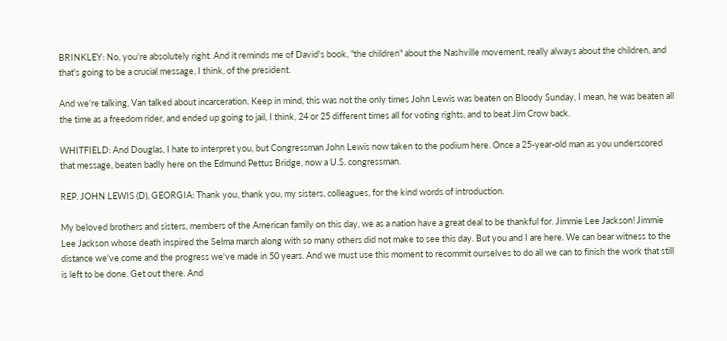BRINKLEY: No, you're absolutely right. And it reminds me of David's book, "the children" about the Nashville movement, really always about the children, and that's going to be a crucial message, I think, of the president.

And we're talking, Van talked about incarceration. Keep in mind, this was not the only times John Lewis was beaten on Bloody Sunday, I mean, he was beaten all the time as a freedom rider, and ended up going to jail, I think, 24 or 25 different times all for voting rights, and to beat Jim Crow back.

WHITFIELD: And Douglas, I hate to interpret you, but Congressman John Lewis now taken to the podium here. Once a 25-year-old man as you underscored that message, beaten badly here on the Edmund Pettus Bridge, now a U.S. congressman.

REP. JOHN LEWIS (D), GEORGIA: Thank you, thank you, my sisters, colleagues, for the kind words of introduction.

My beloved brothers and sisters, members of the American family on this day, we as a nation have a great deal to be thankful for. Jimmie Lee Jackson! Jimmie Lee Jackson whose death inspired the Selma march along with so many others did not make to see this day. But you and I are here. We can bear witness to the distance we've come and the progress we've made in 50 years. And we must use this moment to recommit ourselves to do all we can to finish the work that still is left to be done. Get out there. And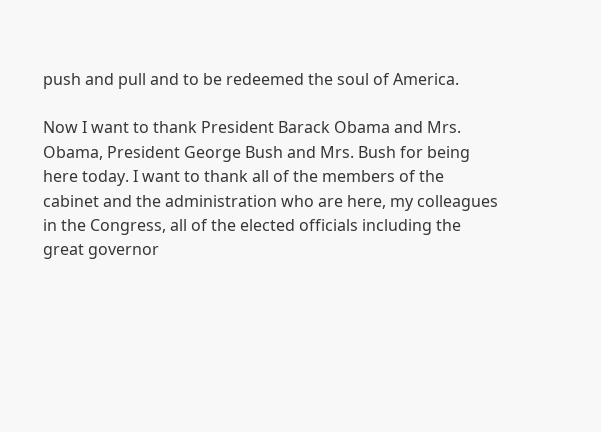push and pull and to be redeemed the soul of America.

Now I want to thank President Barack Obama and Mrs. Obama, President George Bush and Mrs. Bush for being here today. I want to thank all of the members of the cabinet and the administration who are here, my colleagues in the Congress, all of the elected officials including the great governor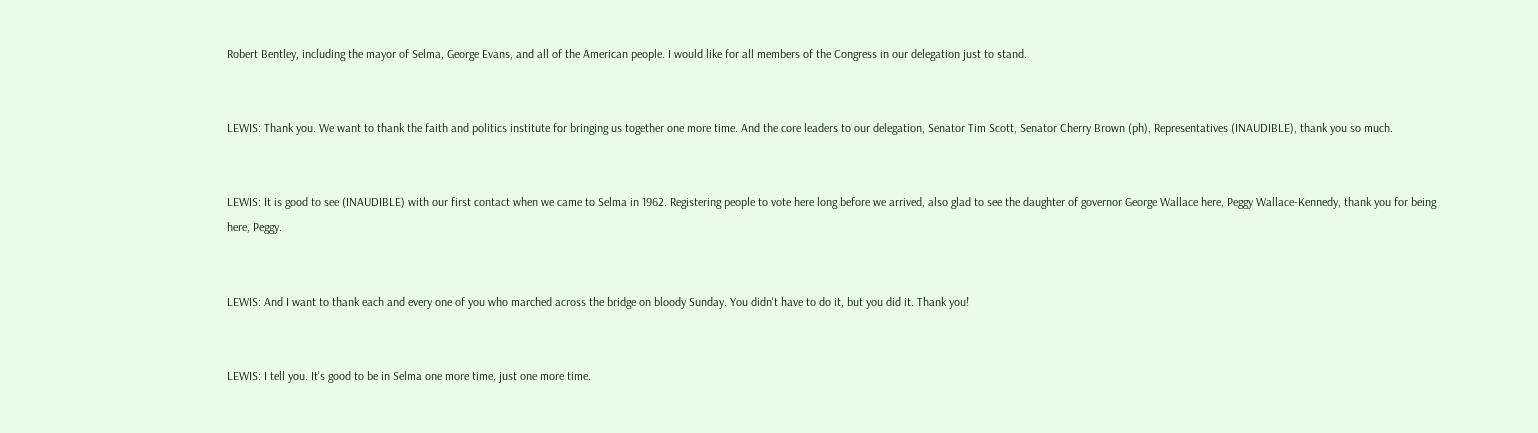Robert Bentley, including the mayor of Selma, George Evans, and all of the American people. I would like for all members of the Congress in our delegation just to stand.


LEWIS: Thank you. We want to thank the faith and politics institute for bringing us together one more time. And the core leaders to our delegation, Senator Tim Scott, Senator Cherry Brown (ph), Representatives (INAUDIBLE), thank you so much.


LEWIS: It is good to see (INAUDIBLE) with our first contact when we came to Selma in 1962. Registering people to vote here long before we arrived, also glad to see the daughter of governor George Wallace here, Peggy Wallace-Kennedy, thank you for being here, Peggy.


LEWIS: And I want to thank each and every one of you who marched across the bridge on bloody Sunday. You didn't have to do it, but you did it. Thank you!


LEWIS: I tell you. It's good to be in Selma one more time, just one more time.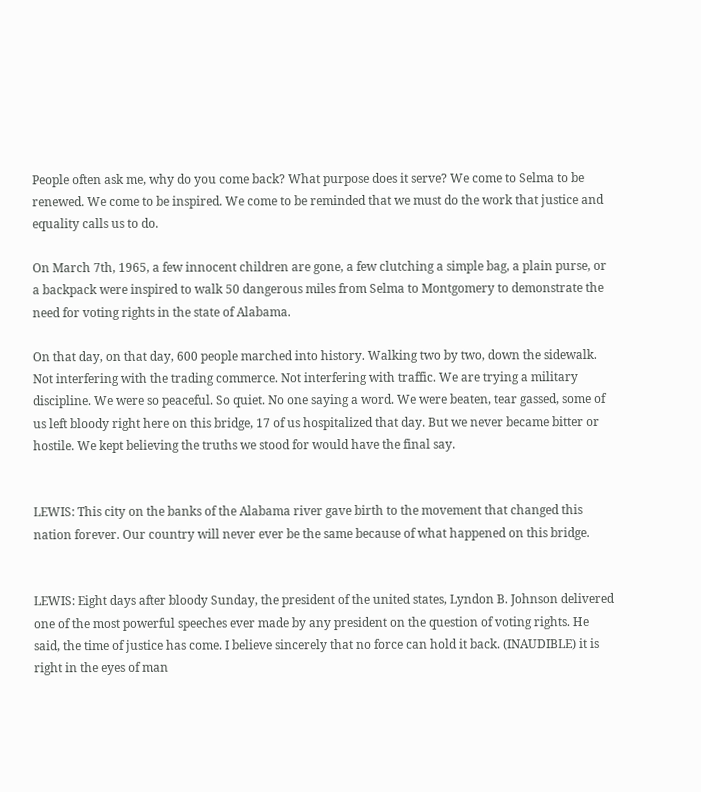People often ask me, why do you come back? What purpose does it serve? We come to Selma to be renewed. We come to be inspired. We come to be reminded that we must do the work that justice and equality calls us to do.

On March 7th, 1965, a few innocent children are gone, a few clutching a simple bag, a plain purse, or a backpack were inspired to walk 50 dangerous miles from Selma to Montgomery to demonstrate the need for voting rights in the state of Alabama.

On that day, on that day, 600 people marched into history. Walking two by two, down the sidewalk. Not interfering with the trading commerce. Not interfering with traffic. We are trying a military discipline. We were so peaceful. So quiet. No one saying a word. We were beaten, tear gassed, some of us left bloody right here on this bridge, 17 of us hospitalized that day. But we never became bitter or hostile. We kept believing the truths we stood for would have the final say.


LEWIS: This city on the banks of the Alabama river gave birth to the movement that changed this nation forever. Our country will never ever be the same because of what happened on this bridge.


LEWIS: Eight days after bloody Sunday, the president of the united states, Lyndon B. Johnson delivered one of the most powerful speeches ever made by any president on the question of voting rights. He said, the time of justice has come. I believe sincerely that no force can hold it back. (INAUDIBLE) it is right in the eyes of man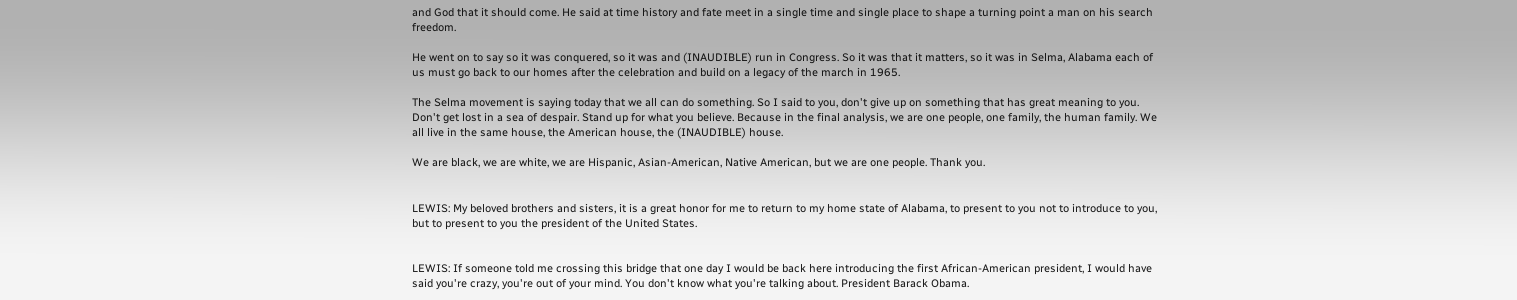and God that it should come. He said at time history and fate meet in a single time and single place to shape a turning point a man on his search freedom.

He went on to say so it was conquered, so it was and (INAUDIBLE) run in Congress. So it was that it matters, so it was in Selma, Alabama each of us must go back to our homes after the celebration and build on a legacy of the march in 1965.

The Selma movement is saying today that we all can do something. So I said to you, don't give up on something that has great meaning to you. Don't get lost in a sea of despair. Stand up for what you believe. Because in the final analysis, we are one people, one family, the human family. We all live in the same house, the American house, the (INAUDIBLE) house.

We are black, we are white, we are Hispanic, Asian-American, Native American, but we are one people. Thank you.


LEWIS: My beloved brothers and sisters, it is a great honor for me to return to my home state of Alabama, to present to you not to introduce to you, but to present to you the president of the United States.


LEWIS: If someone told me crossing this bridge that one day I would be back here introducing the first African-American president, I would have said you're crazy, you're out of your mind. You don't know what you're talking about. President Barack Obama.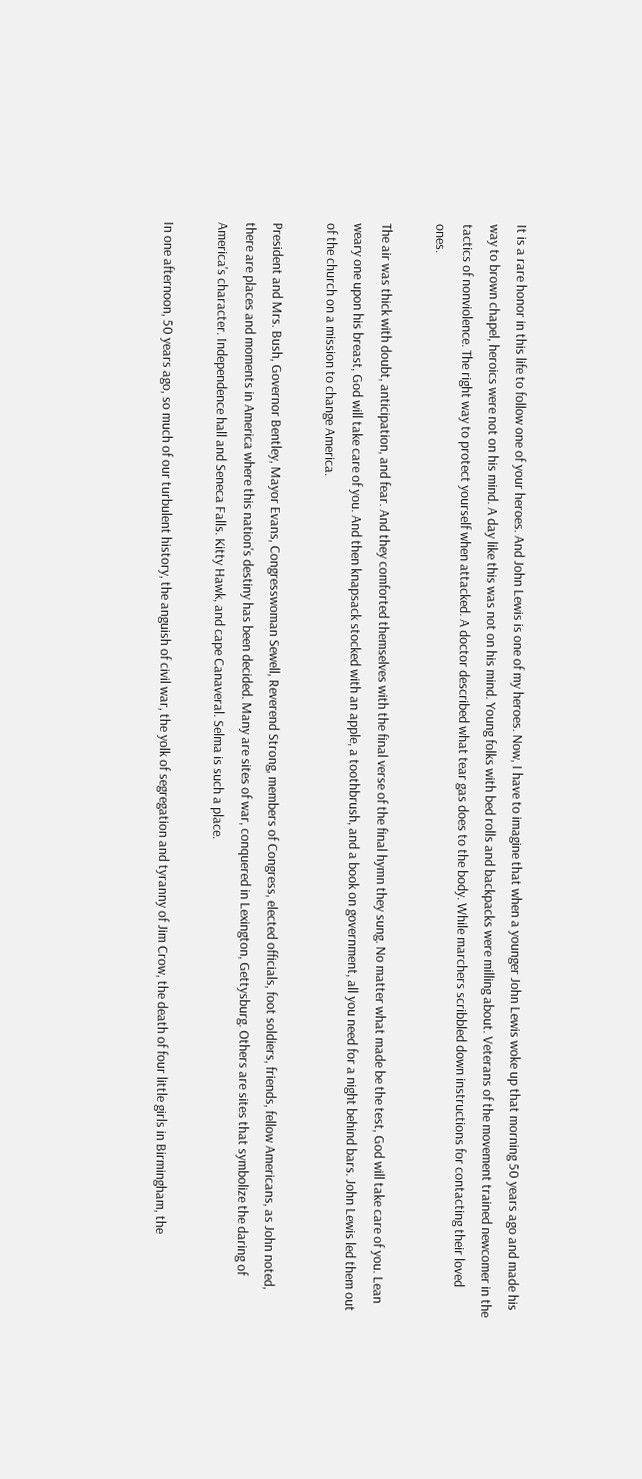It is a rare honor in this life to follow one of your heroes. And John Lewis is one of my heroes. Now, I have to imagine that when a younger John Lewis woke up that morning 50 years ago and made his way to brown chapel, heroics were not on his mind. A day like this was not on his mind. Young folks with bed rolls and backpacks were milling about. Veterans of the movement trained newcomer in the tactics of nonviolence. The right way to protect yourself when attacked. A doctor described what tear gas does to the body. While marchers scribbled down instructions for contacting their loved ones.

The air was thick with doubt, anticipation, and fear. And they comforted themselves with the final verse of the final hymn they sung. No matter what made be the test, God will take care of you. Lean weary one upon his breast, God will take care of you. And then knapsack stocked with an apple, a toothbrush, and a book on government, all you need for a night behind bars. John Lewis led them out of the church on a mission to change America.

President and Mrs. Bush, Governor Bentley, Mayor Evans, Congresswoman Sewell, Reverend Strong, members of Congress, elected officials, foot soldiers, friends, fellow Americans, as John noted, there are places and moments in America where this nation's destiny has been decided. Many are sites of war, conquered in Lexington, Gettysburg. Others are sites that symbolize the daring of America's character. Independence hall and Seneca Falls. Kitty Hawk, and cape Canaveral. Selma is such a place.

In one afternoon, 50 years ago, so much of our turbulent history, the anguish of civil war, the yolk of segregation and tyranny of Jim Crow, the death of four little girls in Birmingham, the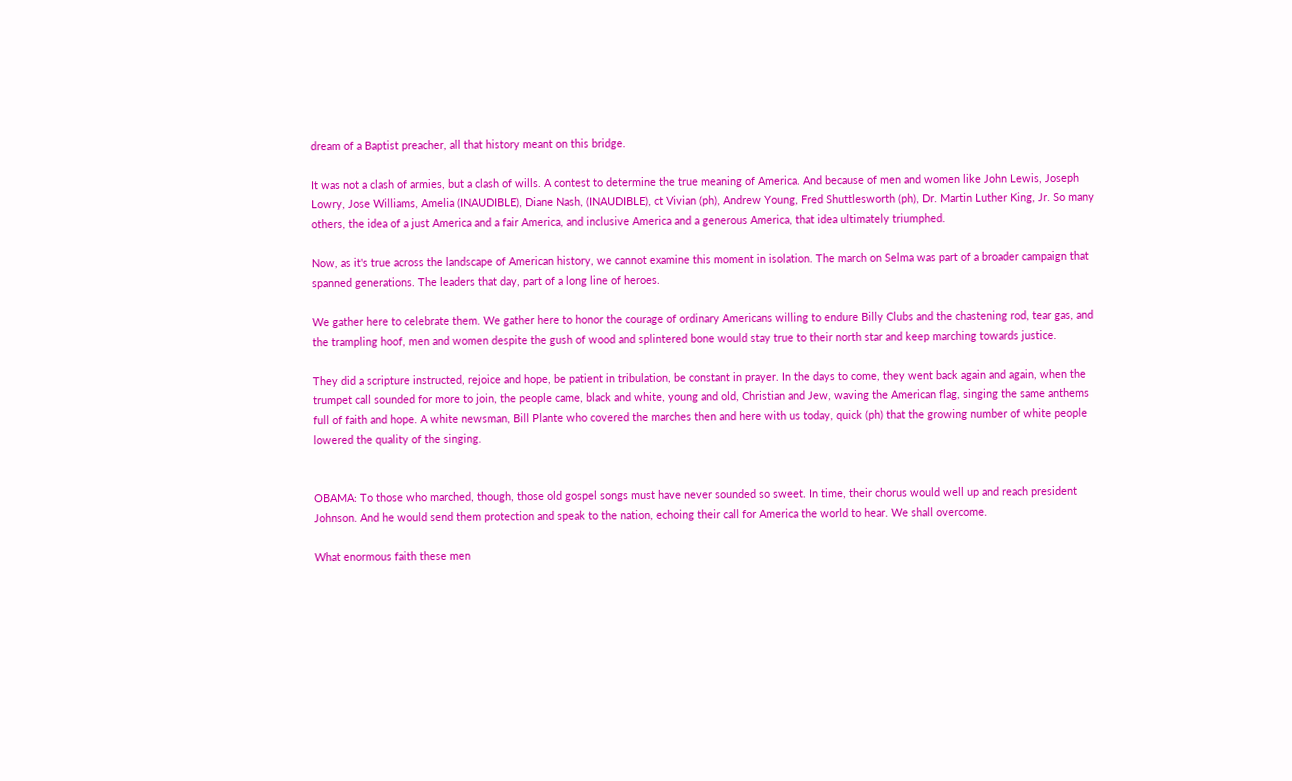dream of a Baptist preacher, all that history meant on this bridge.

It was not a clash of armies, but a clash of wills. A contest to determine the true meaning of America. And because of men and women like John Lewis, Joseph Lowry, Jose Williams, Amelia (INAUDIBLE), Diane Nash, (INAUDIBLE), ct Vivian (ph), Andrew Young, Fred Shuttlesworth (ph), Dr. Martin Luther King, Jr. So many others, the idea of a just America and a fair America, and inclusive America and a generous America, that idea ultimately triumphed.

Now, as it's true across the landscape of American history, we cannot examine this moment in isolation. The march on Selma was part of a broader campaign that spanned generations. The leaders that day, part of a long line of heroes.

We gather here to celebrate them. We gather here to honor the courage of ordinary Americans willing to endure Billy Clubs and the chastening rod, tear gas, and the trampling hoof, men and women despite the gush of wood and splintered bone would stay true to their north star and keep marching towards justice.

They did a scripture instructed, rejoice and hope, be patient in tribulation, be constant in prayer. In the days to come, they went back again and again, when the trumpet call sounded for more to join, the people came, black and white, young and old, Christian and Jew, waving the American flag, singing the same anthems full of faith and hope. A white newsman, Bill Plante who covered the marches then and here with us today, quick (ph) that the growing number of white people lowered the quality of the singing.


OBAMA: To those who marched, though, those old gospel songs must have never sounded so sweet. In time, their chorus would well up and reach president Johnson. And he would send them protection and speak to the nation, echoing their call for America the world to hear. We shall overcome.

What enormous faith these men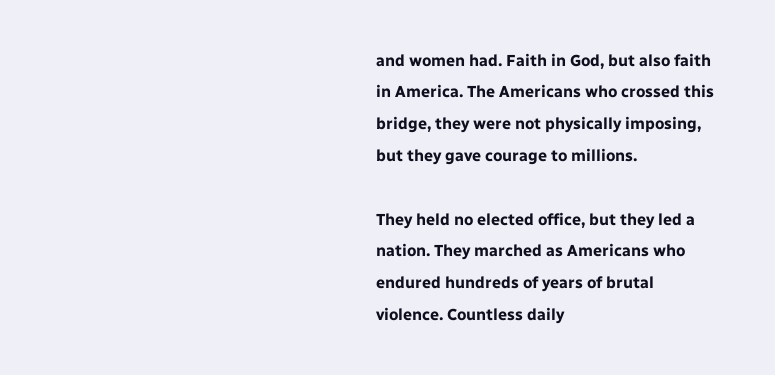and women had. Faith in God, but also faith in America. The Americans who crossed this bridge, they were not physically imposing, but they gave courage to millions.

They held no elected office, but they led a nation. They marched as Americans who endured hundreds of years of brutal violence. Countless daily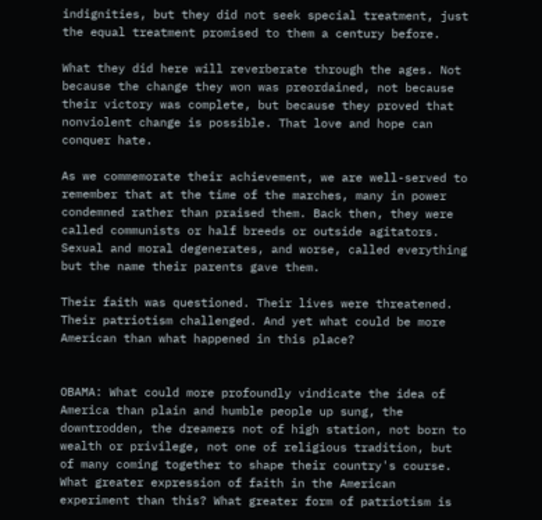indignities, but they did not seek special treatment, just the equal treatment promised to them a century before.

What they did here will reverberate through the ages. Not because the change they won was preordained, not because their victory was complete, but because they proved that nonviolent change is possible. That love and hope can conquer hate.

As we commemorate their achievement, we are well-served to remember that at the time of the marches, many in power condemned rather than praised them. Back then, they were called communists or half breeds or outside agitators. Sexual and moral degenerates, and worse, called everything but the name their parents gave them.

Their faith was questioned. Their lives were threatened. Their patriotism challenged. And yet what could be more American than what happened in this place?


OBAMA: What could more profoundly vindicate the idea of America than plain and humble people up sung, the downtrodden, the dreamers not of high station, not born to wealth or privilege, not one of religious tradition, but of many coming together to shape their country's course. What greater expression of faith in the American experiment than this? What greater form of patriotism is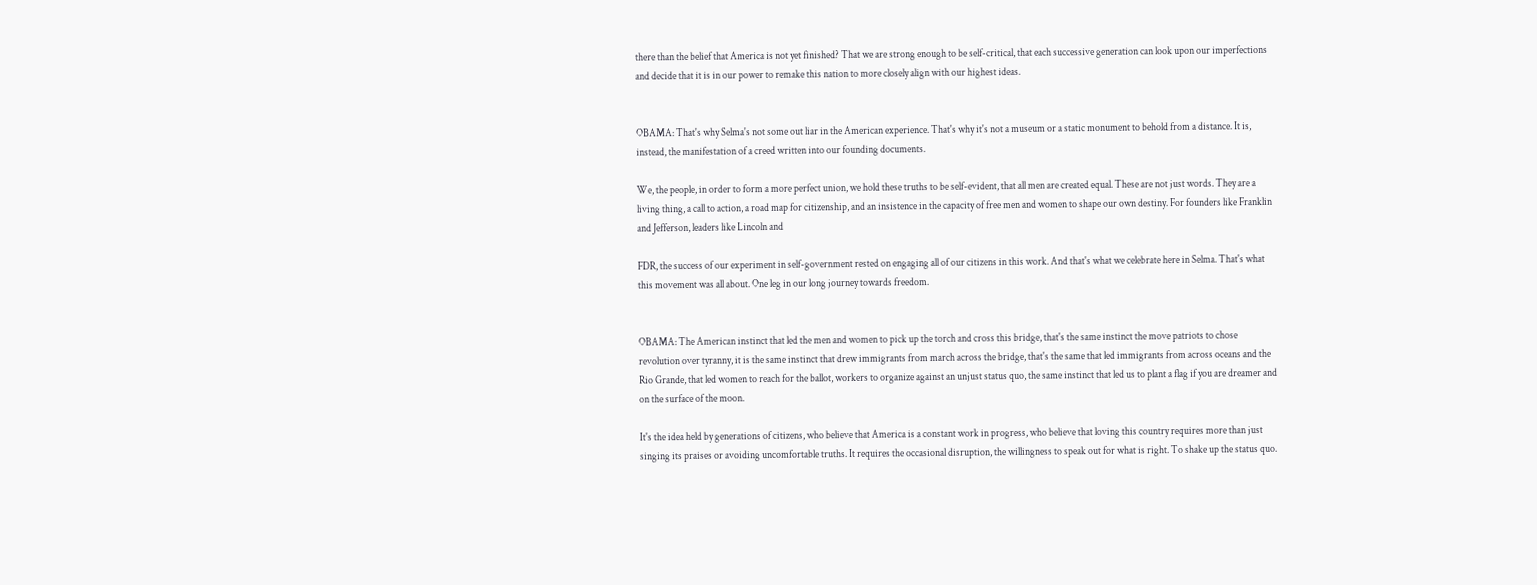there than the belief that America is not yet finished? That we are strong enough to be self-critical, that each successive generation can look upon our imperfections and decide that it is in our power to remake this nation to more closely align with our highest ideas.


OBAMA: That's why Selma's not some out liar in the American experience. That's why it's not a museum or a static monument to behold from a distance. It is, instead, the manifestation of a creed written into our founding documents.

We, the people, in order to form a more perfect union, we hold these truths to be self-evident, that all men are created equal. These are not just words. They are a living thing, a call to action, a road map for citizenship, and an insistence in the capacity of free men and women to shape our own destiny. For founders like Franklin and Jefferson, leaders like Lincoln and

FDR, the success of our experiment in self-government rested on engaging all of our citizens in this work. And that's what we celebrate here in Selma. That's what this movement was all about. One leg in our long journey towards freedom.


OBAMA: The American instinct that led the men and women to pick up the torch and cross this bridge, that's the same instinct the move patriots to chose revolution over tyranny, it is the same instinct that drew immigrants from march across the bridge, that's the same that led immigrants from across oceans and the Rio Grande, that led women to reach for the ballot, workers to organize against an unjust status quo, the same instinct that led us to plant a flag if you are dreamer and on the surface of the moon.

It's the idea held by generations of citizens, who believe that America is a constant work in progress, who believe that loving this country requires more than just singing its praises or avoiding uncomfortable truths. It requires the occasional disruption, the willingness to speak out for what is right. To shake up the status quo.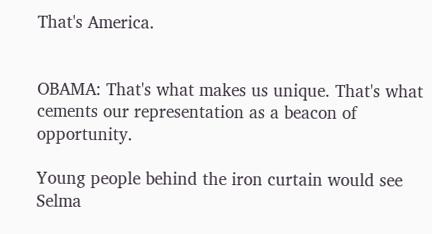That's America.


OBAMA: That's what makes us unique. That's what cements our representation as a beacon of opportunity.

Young people behind the iron curtain would see Selma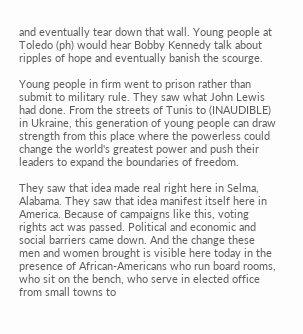and eventually tear down that wall. Young people at Toledo (ph) would hear Bobby Kennedy talk about ripples of hope and eventually banish the scourge.

Young people in firm went to prison rather than submit to military rule. They saw what John Lewis had done. From the streets of Tunis to (INAUDIBLE) in Ukraine, this generation of young people can draw strength from this place where the powerless could change the world's greatest power and push their leaders to expand the boundaries of freedom.

They saw that idea made real right here in Selma, Alabama. They saw that idea manifest itself here in America. Because of campaigns like this, voting rights act was passed. Political and economic and social barriers came down. And the change these men and women brought is visible here today in the presence of African-Americans who run board rooms, who sit on the bench, who serve in elected office from small towns to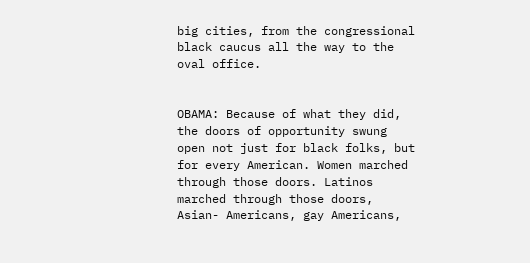big cities, from the congressional black caucus all the way to the oval office.


OBAMA: Because of what they did, the doors of opportunity swung open not just for black folks, but for every American. Women marched through those doors. Latinos marched through those doors, Asian- Americans, gay Americans,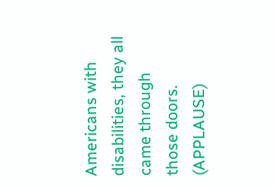Americans with disabilities, they all came through those doors. (APPLAUSE)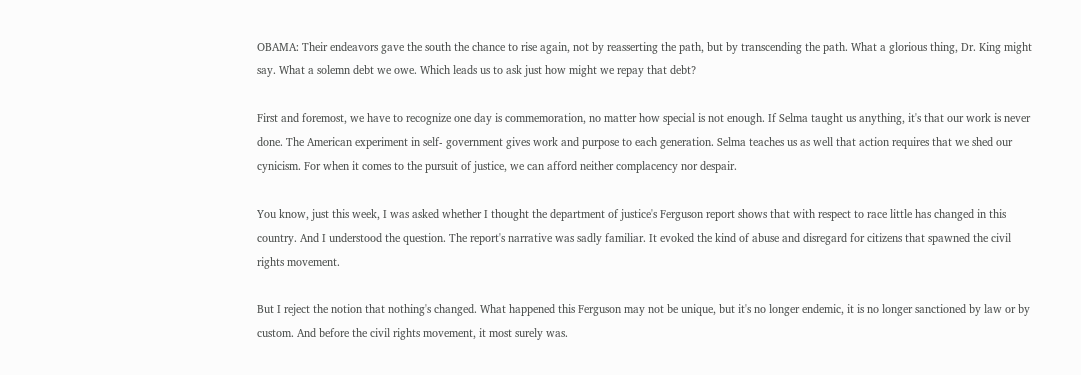OBAMA: Their endeavors gave the south the chance to rise again, not by reasserting the path, but by transcending the path. What a glorious thing, Dr. King might say. What a solemn debt we owe. Which leads us to ask just how might we repay that debt?

First and foremost, we have to recognize one day is commemoration, no matter how special is not enough. If Selma taught us anything, it's that our work is never done. The American experiment in self- government gives work and purpose to each generation. Selma teaches us as well that action requires that we shed our cynicism. For when it comes to the pursuit of justice, we can afford neither complacency nor despair.

You know, just this week, I was asked whether I thought the department of justice's Ferguson report shows that with respect to race little has changed in this country. And I understood the question. The report's narrative was sadly familiar. It evoked the kind of abuse and disregard for citizens that spawned the civil rights movement.

But I reject the notion that nothing's changed. What happened this Ferguson may not be unique, but it's no longer endemic, it is no longer sanctioned by law or by custom. And before the civil rights movement, it most surely was.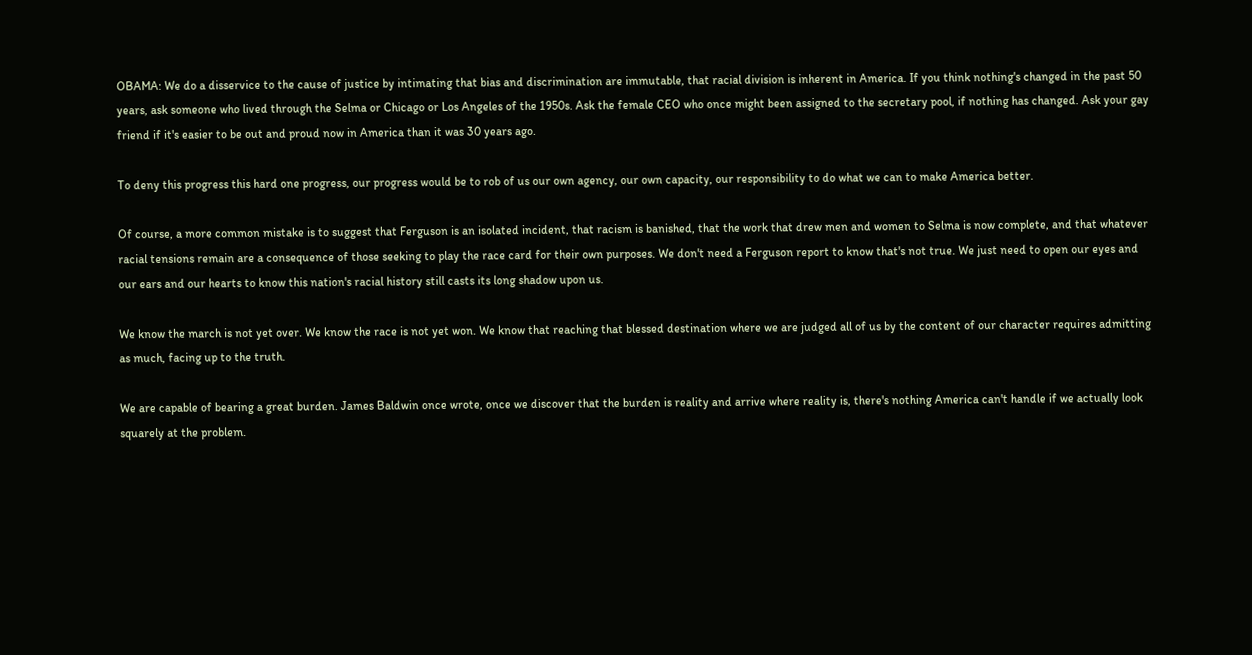OBAMA: We do a disservice to the cause of justice by intimating that bias and discrimination are immutable, that racial division is inherent in America. If you think nothing's changed in the past 50 years, ask someone who lived through the Selma or Chicago or Los Angeles of the 1950s. Ask the female CEO who once might been assigned to the secretary pool, if nothing has changed. Ask your gay friend if it's easier to be out and proud now in America than it was 30 years ago.

To deny this progress this hard one progress, our progress would be to rob of us our own agency, our own capacity, our responsibility to do what we can to make America better.

Of course, a more common mistake is to suggest that Ferguson is an isolated incident, that racism is banished, that the work that drew men and women to Selma is now complete, and that whatever racial tensions remain are a consequence of those seeking to play the race card for their own purposes. We don't need a Ferguson report to know that's not true. We just need to open our eyes and our ears and our hearts to know this nation's racial history still casts its long shadow upon us.

We know the march is not yet over. We know the race is not yet won. We know that reaching that blessed destination where we are judged all of us by the content of our character requires admitting as much, facing up to the truth.

We are capable of bearing a great burden. James Baldwin once wrote, once we discover that the burden is reality and arrive where reality is, there's nothing America can't handle if we actually look squarely at the problem.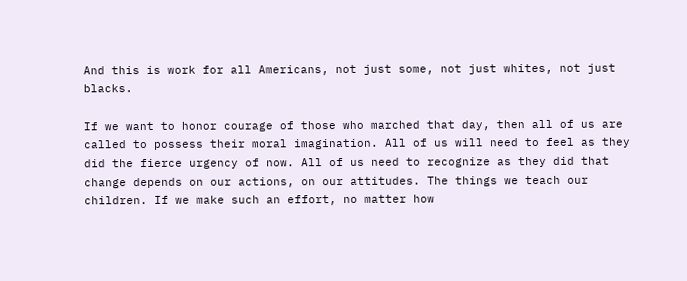And this is work for all Americans, not just some, not just whites, not just blacks.

If we want to honor courage of those who marched that day, then all of us are called to possess their moral imagination. All of us will need to feel as they did the fierce urgency of now. All of us need to recognize as they did that change depends on our actions, on our attitudes. The things we teach our children. If we make such an effort, no matter how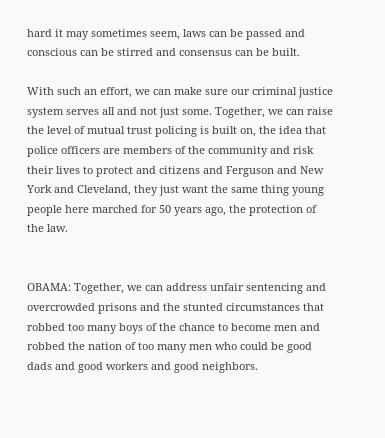hard it may sometimes seem, laws can be passed and conscious can be stirred and consensus can be built.

With such an effort, we can make sure our criminal justice system serves all and not just some. Together, we can raise the level of mutual trust policing is built on, the idea that police officers are members of the community and risk their lives to protect and citizens and Ferguson and New York and Cleveland, they just want the same thing young people here marched for 50 years ago, the protection of the law.


OBAMA: Together, we can address unfair sentencing and overcrowded prisons and the stunted circumstances that robbed too many boys of the chance to become men and robbed the nation of too many men who could be good dads and good workers and good neighbors.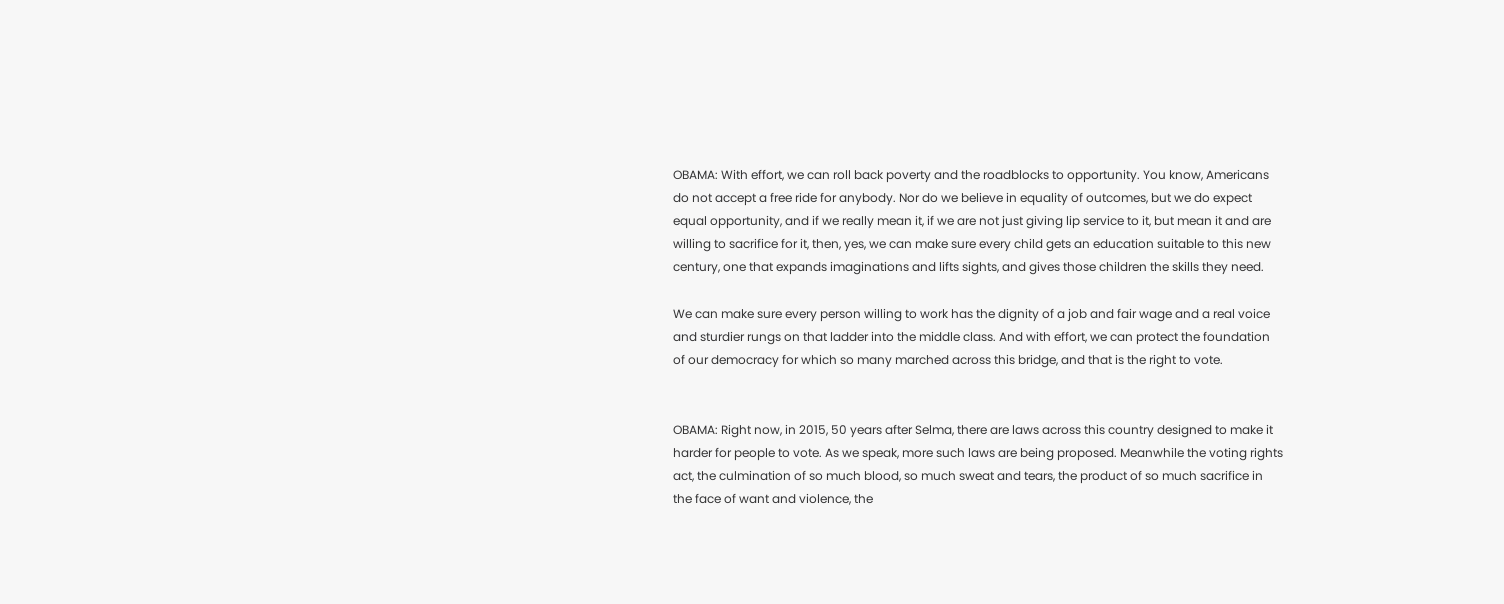OBAMA: With effort, we can roll back poverty and the roadblocks to opportunity. You know, Americans do not accept a free ride for anybody. Nor do we believe in equality of outcomes, but we do expect equal opportunity, and if we really mean it, if we are not just giving lip service to it, but mean it and are willing to sacrifice for it, then, yes, we can make sure every child gets an education suitable to this new century, one that expands imaginations and lifts sights, and gives those children the skills they need.

We can make sure every person willing to work has the dignity of a job and fair wage and a real voice and sturdier rungs on that ladder into the middle class. And with effort, we can protect the foundation of our democracy for which so many marched across this bridge, and that is the right to vote.


OBAMA: Right now, in 2015, 50 years after Selma, there are laws across this country designed to make it harder for people to vote. As we speak, more such laws are being proposed. Meanwhile the voting rights act, the culmination of so much blood, so much sweat and tears, the product of so much sacrifice in the face of want and violence, the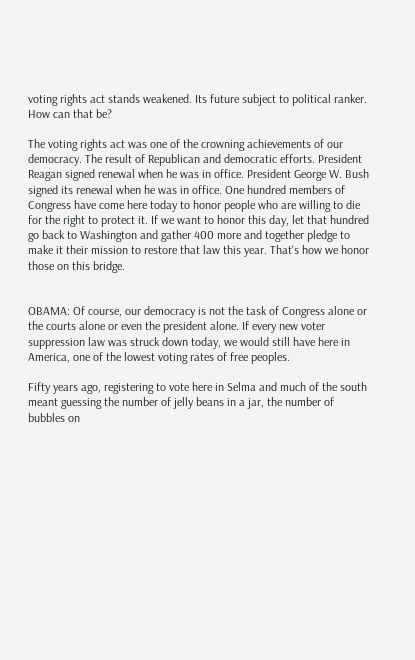voting rights act stands weakened. Its future subject to political ranker. How can that be?

The voting rights act was one of the crowning achievements of our democracy. The result of Republican and democratic efforts. President Reagan signed renewal when he was in office. President George W. Bush signed its renewal when he was in office. One hundred members of Congress have come here today to honor people who are willing to die for the right to protect it. If we want to honor this day, let that hundred go back to Washington and gather 400 more and together pledge to make it their mission to restore that law this year. That's how we honor those on this bridge.


OBAMA: Of course, our democracy is not the task of Congress alone or the courts alone or even the president alone. If every new voter suppression law was struck down today, we would still have here in America, one of the lowest voting rates of free peoples.

Fifty years ago, registering to vote here in Selma and much of the south meant guessing the number of jelly beans in a jar, the number of bubbles on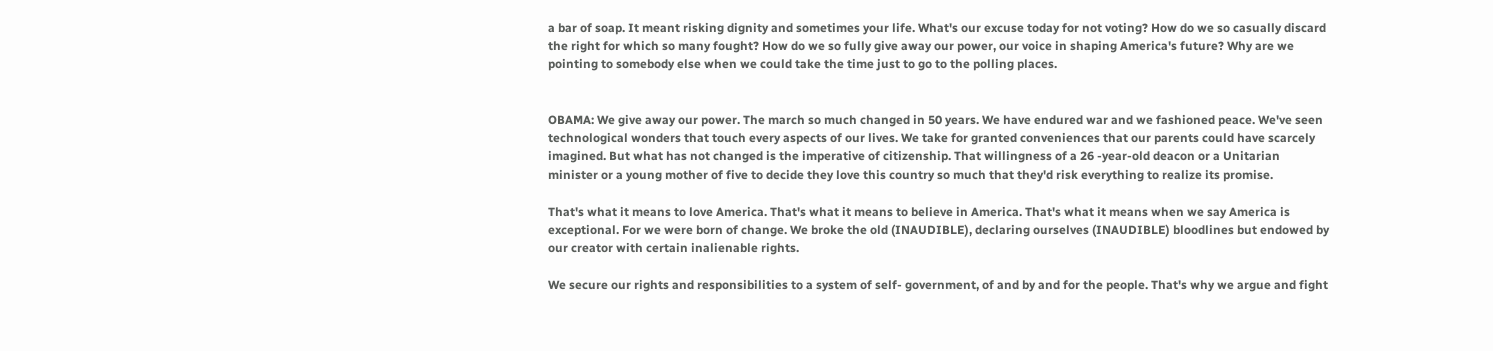a bar of soap. It meant risking dignity and sometimes your life. What's our excuse today for not voting? How do we so casually discard the right for which so many fought? How do we so fully give away our power, our voice in shaping America's future? Why are we pointing to somebody else when we could take the time just to go to the polling places.


OBAMA: We give away our power. The march so much changed in 50 years. We have endured war and we fashioned peace. We've seen technological wonders that touch every aspects of our lives. We take for granted conveniences that our parents could have scarcely imagined. But what has not changed is the imperative of citizenship. That willingness of a 26 -year-old deacon or a Unitarian minister or a young mother of five to decide they love this country so much that they'd risk everything to realize its promise.

That's what it means to love America. That's what it means to believe in America. That's what it means when we say America is exceptional. For we were born of change. We broke the old (INAUDIBLE), declaring ourselves (INAUDIBLE) bloodlines but endowed by our creator with certain inalienable rights.

We secure our rights and responsibilities to a system of self- government, of and by and for the people. That's why we argue and fight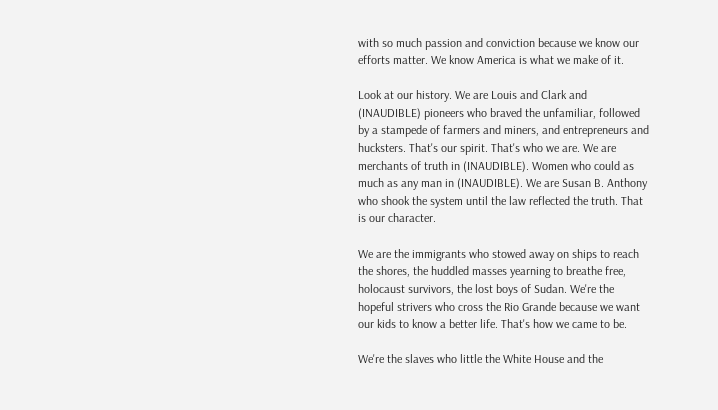with so much passion and conviction because we know our efforts matter. We know America is what we make of it.

Look at our history. We are Louis and Clark and (INAUDIBLE) pioneers who braved the unfamiliar, followed by a stampede of farmers and miners, and entrepreneurs and hucksters. That's our spirit. That's who we are. We are merchants of truth in (INAUDIBLE). Women who could as much as any man in (INAUDIBLE). We are Susan B. Anthony who shook the system until the law reflected the truth. That is our character.

We are the immigrants who stowed away on ships to reach the shores, the huddled masses yearning to breathe free, holocaust survivors, the lost boys of Sudan. We're the hopeful strivers who cross the Rio Grande because we want our kids to know a better life. That's how we came to be.

We're the slaves who little the White House and the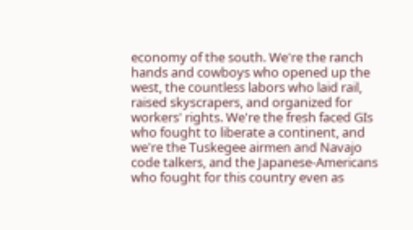economy of the south. We're the ranch hands and cowboys who opened up the west, the countless labors who laid rail, raised skyscrapers, and organized for workers' rights. We're the fresh faced GIs who fought to liberate a continent, and we're the Tuskegee airmen and Navajo code talkers, and the Japanese-Americans who fought for this country even as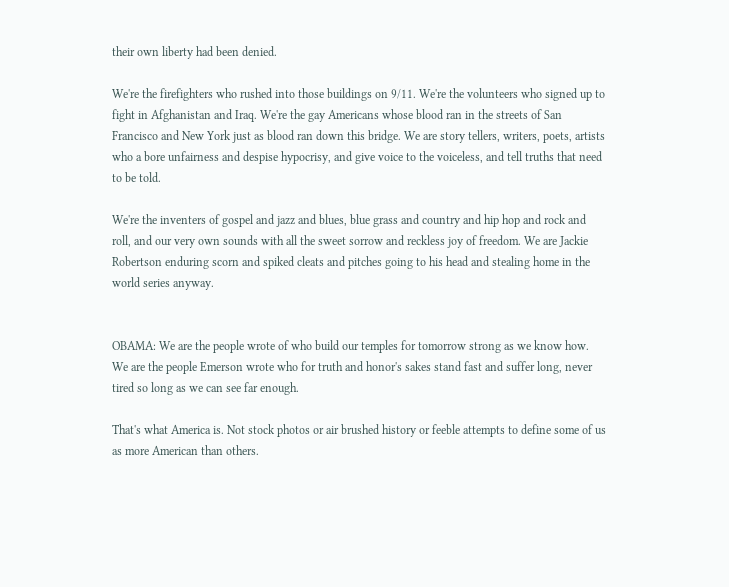their own liberty had been denied.

We're the firefighters who rushed into those buildings on 9/11. We're the volunteers who signed up to fight in Afghanistan and Iraq. We're the gay Americans whose blood ran in the streets of San Francisco and New York just as blood ran down this bridge. We are story tellers, writers, poets, artists who a bore unfairness and despise hypocrisy, and give voice to the voiceless, and tell truths that need to be told.

We're the inventers of gospel and jazz and blues, blue grass and country and hip hop and rock and roll, and our very own sounds with all the sweet sorrow and reckless joy of freedom. We are Jackie Robertson enduring scorn and spiked cleats and pitches going to his head and stealing home in the world series anyway.


OBAMA: We are the people wrote of who build our temples for tomorrow strong as we know how. We are the people Emerson wrote who for truth and honor's sakes stand fast and suffer long, never tired so long as we can see far enough.

That's what America is. Not stock photos or air brushed history or feeble attempts to define some of us as more American than others.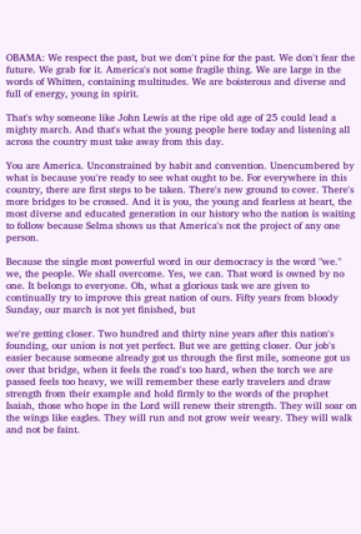OBAMA: We respect the past, but we don't pine for the past. We don't fear the future. We grab for it. America's not some fragile thing. We are large in the words of Whitten, containing multitudes. We are boisterous and diverse and full of energy, young in spirit.

That's why someone like John Lewis at the ripe old age of 25 could lead a mighty march. And that's what the young people here today and listening all across the country must take away from this day.

You are America. Unconstrained by habit and convention. Unencumbered by what is because you're ready to see what ought to be. For everywhere in this country, there are first steps to be taken. There's new ground to cover. There's more bridges to be crossed. And it is you, the young and fearless at heart, the most diverse and educated generation in our history who the nation is waiting to follow because Selma shows us that America's not the project of any one person.

Because the single most powerful word in our democracy is the word "we." we, the people. We shall overcome. Yes, we can. That word is owned by no one. It belongs to everyone. Oh, what a glorious task we are given to continually try to improve this great nation of ours. Fifty years from bloody Sunday, our march is not yet finished, but

we're getting closer. Two hundred and thirty nine years after this nation's founding, our union is not yet perfect. But we are getting closer. Our job's easier because someone already got us through the first mile, someone got us over that bridge, when it feels the road's too hard, when the torch we are passed feels too heavy, we will remember these early travelers and draw strength from their example and hold firmly to the words of the prophet Isaiah, those who hope in the Lord will renew their strength. They will soar on the wings like eagles. They will run and not grow weir weary. They will walk and not be faint.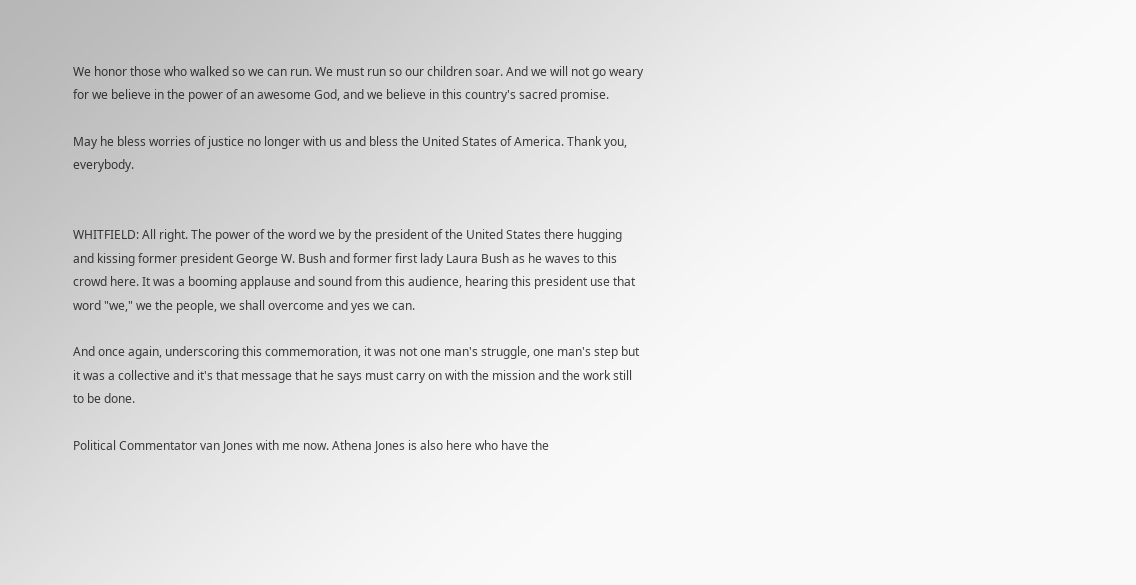We honor those who walked so we can run. We must run so our children soar. And we will not go weary for we believe in the power of an awesome God, and we believe in this country's sacred promise.

May he bless worries of justice no longer with us and bless the United States of America. Thank you, everybody.


WHITFIELD: All right. The power of the word we by the president of the United States there hugging and kissing former president George W. Bush and former first lady Laura Bush as he waves to this crowd here. It was a booming applause and sound from this audience, hearing this president use that word "we," we the people, we shall overcome and yes we can.

And once again, underscoring this commemoration, it was not one man's struggle, one man's step but it was a collective and it's that message that he says must carry on with the mission and the work still to be done.

Political Commentator van Jones with me now. Athena Jones is also here who have the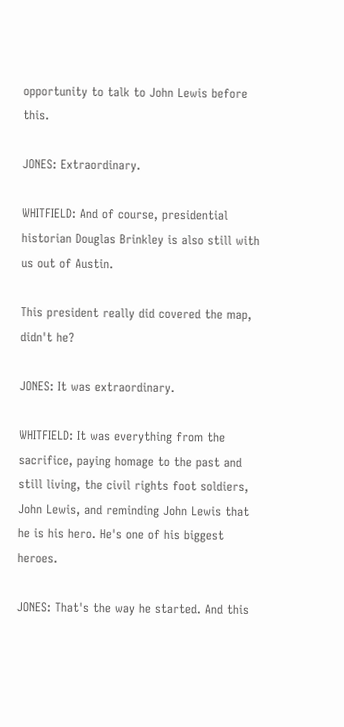opportunity to talk to John Lewis before this.

JONES: Extraordinary.

WHITFIELD: And of course, presidential historian Douglas Brinkley is also still with us out of Austin.

This president really did covered the map, didn't he?

JONES: It was extraordinary.

WHITFIELD: It was everything from the sacrifice, paying homage to the past and still living, the civil rights foot soldiers, John Lewis, and reminding John Lewis that he is his hero. He's one of his biggest heroes.

JONES: That's the way he started. And this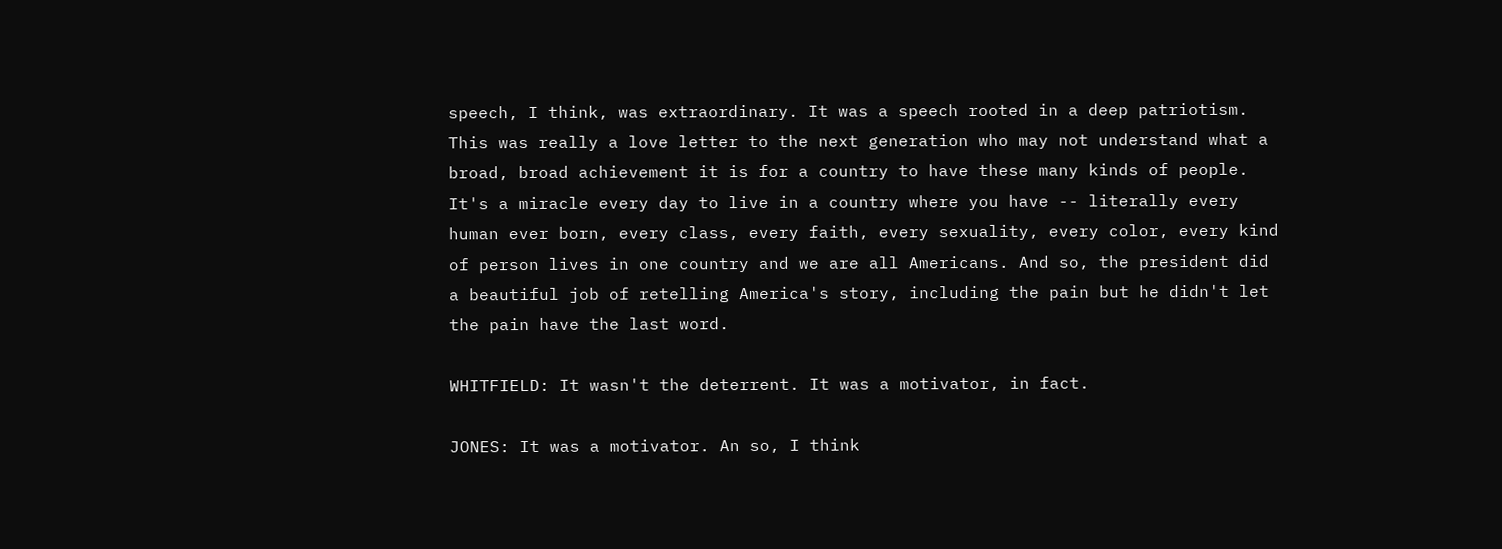speech, I think, was extraordinary. It was a speech rooted in a deep patriotism. This was really a love letter to the next generation who may not understand what a broad, broad achievement it is for a country to have these many kinds of people. It's a miracle every day to live in a country where you have -- literally every human ever born, every class, every faith, every sexuality, every color, every kind of person lives in one country and we are all Americans. And so, the president did a beautiful job of retelling America's story, including the pain but he didn't let the pain have the last word.

WHITFIELD: It wasn't the deterrent. It was a motivator, in fact.

JONES: It was a motivator. An so, I think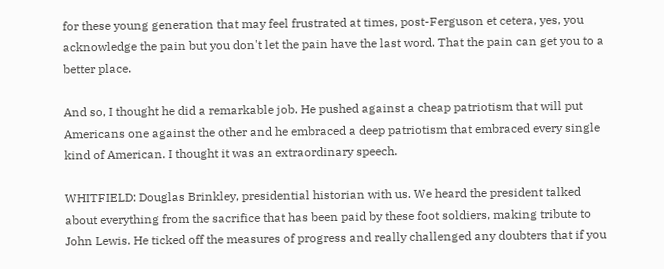for these young generation that may feel frustrated at times, post-Ferguson et cetera, yes, you acknowledge the pain but you don't let the pain have the last word. That the pain can get you to a better place.

And so, I thought he did a remarkable job. He pushed against a cheap patriotism that will put Americans one against the other and he embraced a deep patriotism that embraced every single kind of American. I thought it was an extraordinary speech.

WHITFIELD: Douglas Brinkley, presidential historian with us. We heard the president talked about everything from the sacrifice that has been paid by these foot soldiers, making tribute to John Lewis. He ticked off the measures of progress and really challenged any doubters that if you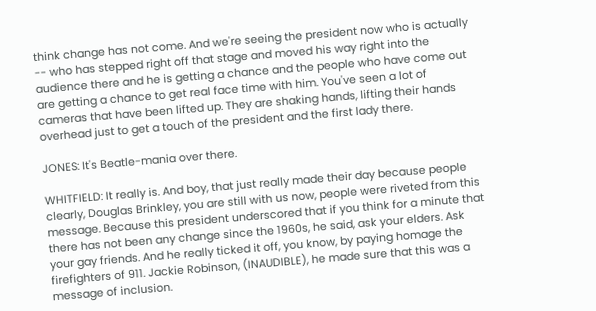think change has not come. And we're seeing the president now who is actually -- who has stepped right off that stage and moved his way right into the audience there and he is getting a chance and the people who have come out are getting a chance to get real face time with him. You've seen a lot of cameras that have been lifted up. They are shaking hands, lifting their hands overhead just to get a touch of the president and the first lady there.

JONES: It's Beatle-mania over there.

WHITFIELD: It really is. And boy, that just really made their day because people clearly, Douglas Brinkley, you are still with us now, people were riveted from this message. Because this president underscored that if you think for a minute that there has not been any change since the 1960s, he said, ask your elders. Ask your gay friends. And he really ticked it off, you know, by paying homage the firefighters of 911. Jackie Robinson, (INAUDIBLE), he made sure that this was a message of inclusion.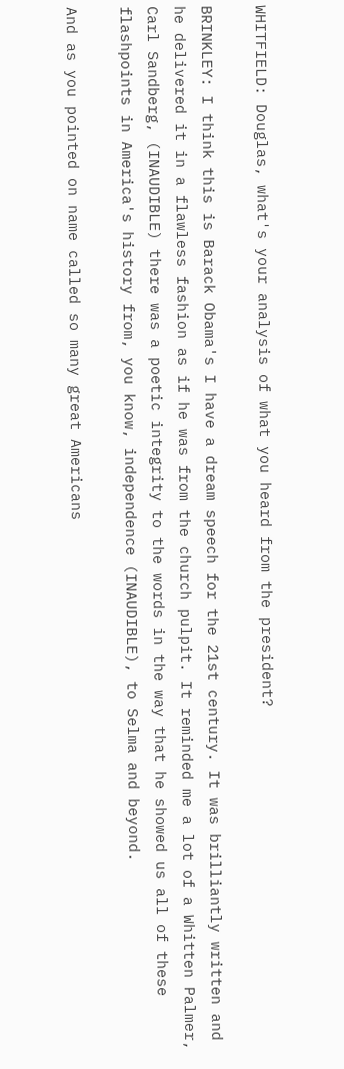WHITFIELD: Douglas, what's your analysis of what you heard from the president?

BRINKLEY: I think this is Barack Obama's I have a dream speech for the 21st century. It was brilliantly written and he delivered it in a flawless fashion as if he was from the church pulpit. It reminded me a lot of a Whitten Palmer, Carl Sandberg, (INAUDIBLE) there was a poetic integrity to the words in the way that he showed us all of these flashpoints in America's history from, you know, independence (INAUDIBLE), to Selma and beyond.

And as you pointed on name called so many great Americans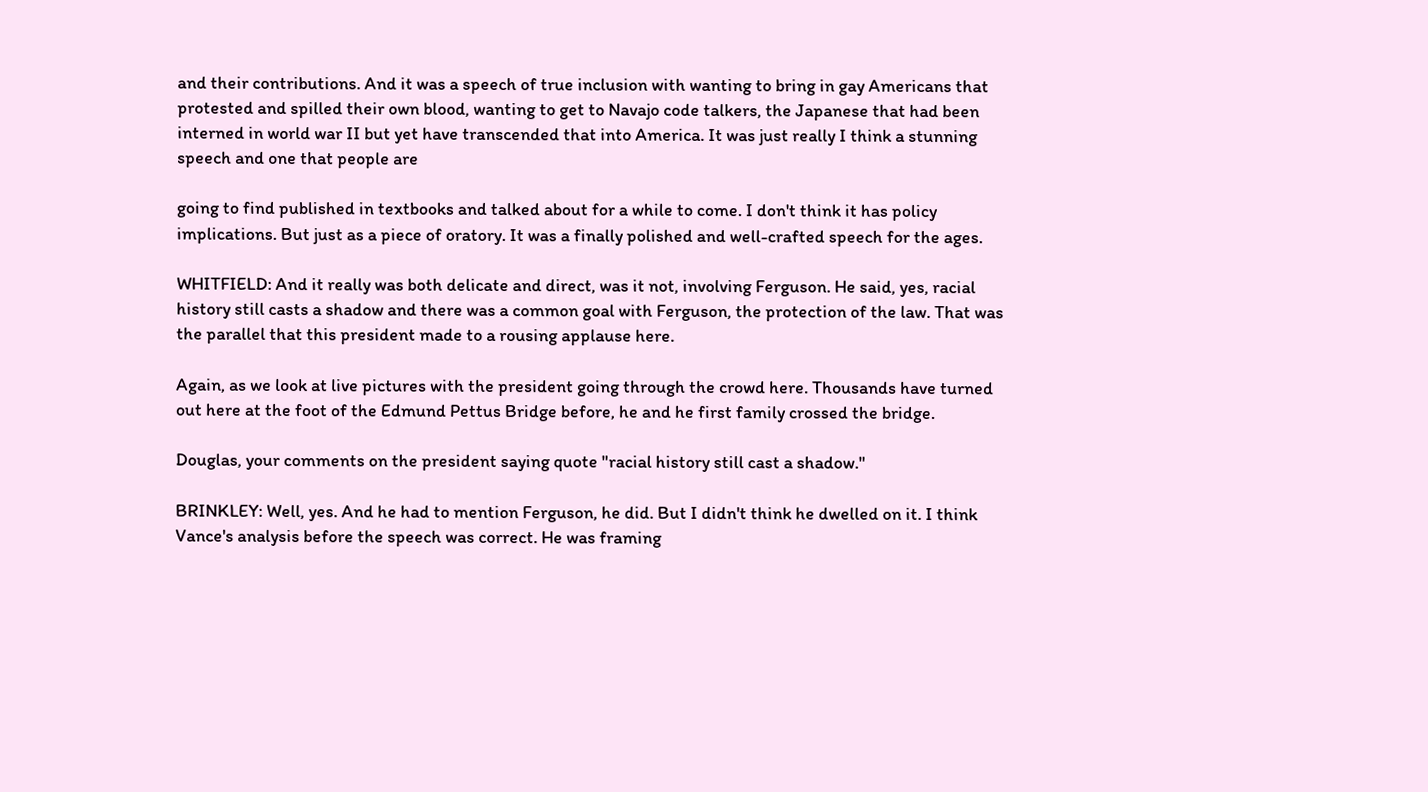and their contributions. And it was a speech of true inclusion with wanting to bring in gay Americans that protested and spilled their own blood, wanting to get to Navajo code talkers, the Japanese that had been interned in world war II but yet have transcended that into America. It was just really I think a stunning speech and one that people are

going to find published in textbooks and talked about for a while to come. I don't think it has policy implications. But just as a piece of oratory. It was a finally polished and well-crafted speech for the ages.

WHITFIELD: And it really was both delicate and direct, was it not, involving Ferguson. He said, yes, racial history still casts a shadow and there was a common goal with Ferguson, the protection of the law. That was the parallel that this president made to a rousing applause here.

Again, as we look at live pictures with the president going through the crowd here. Thousands have turned out here at the foot of the Edmund Pettus Bridge before, he and he first family crossed the bridge.

Douglas, your comments on the president saying quote "racial history still cast a shadow."

BRINKLEY: Well, yes. And he had to mention Ferguson, he did. But I didn't think he dwelled on it. I think Vance's analysis before the speech was correct. He was framing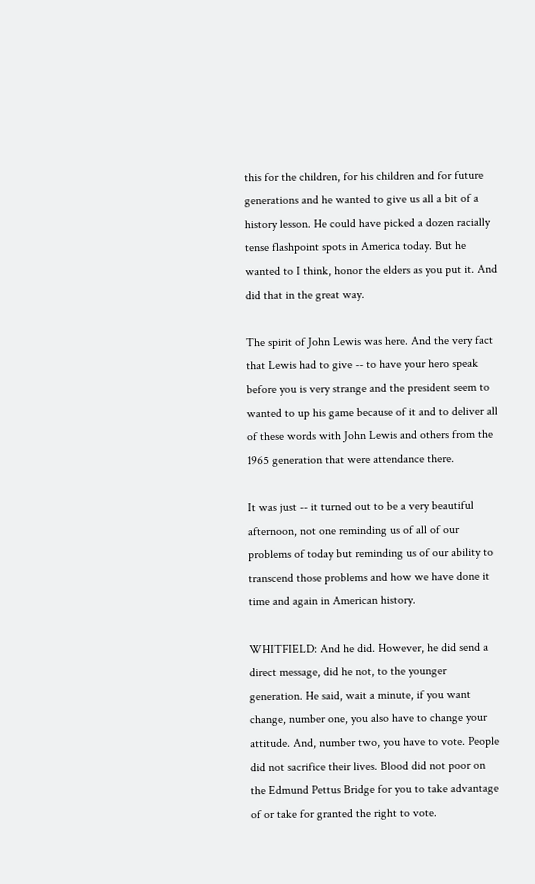this for the children, for his children and for future generations and he wanted to give us all a bit of a history lesson. He could have picked a dozen racially tense flashpoint spots in America today. But he wanted to I think, honor the elders as you put it. And did that in the great way.

The spirit of John Lewis was here. And the very fact that Lewis had to give -- to have your hero speak before you is very strange and the president seem to wanted to up his game because of it and to deliver all of these words with John Lewis and others from the 1965 generation that were attendance there.

It was just -- it turned out to be a very beautiful afternoon, not one reminding us of all of our problems of today but reminding us of our ability to transcend those problems and how we have done it time and again in American history.

WHITFIELD: And he did. However, he did send a direct message, did he not, to the younger generation. He said, wait a minute, if you want change, number one, you also have to change your attitude. And, number two, you have to vote. People did not sacrifice their lives. Blood did not poor on the Edmund Pettus Bridge for you to take advantage of or take for granted the right to vote.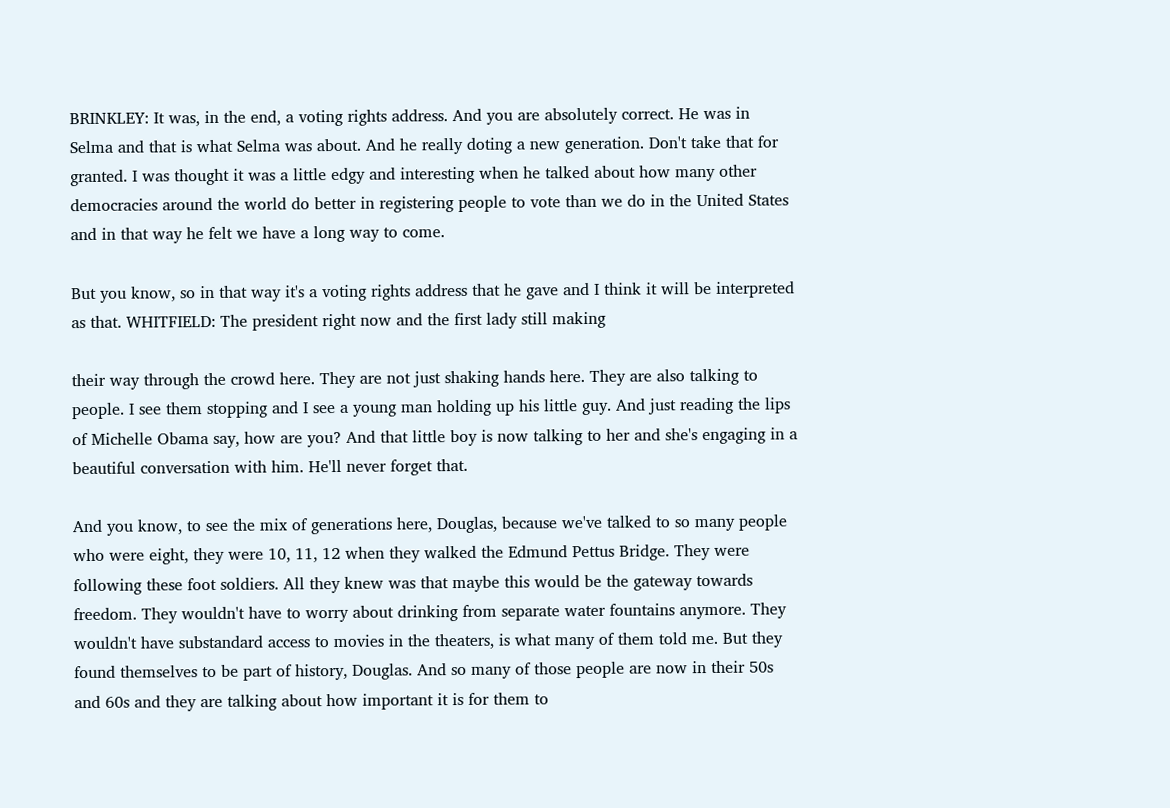BRINKLEY: It was, in the end, a voting rights address. And you are absolutely correct. He was in Selma and that is what Selma was about. And he really doting a new generation. Don't take that for granted. I was thought it was a little edgy and interesting when he talked about how many other democracies around the world do better in registering people to vote than we do in the United States and in that way he felt we have a long way to come.

But you know, so in that way it's a voting rights address that he gave and I think it will be interpreted as that. WHITFIELD: The president right now and the first lady still making

their way through the crowd here. They are not just shaking hands here. They are also talking to people. I see them stopping and I see a young man holding up his little guy. And just reading the lips of Michelle Obama say, how are you? And that little boy is now talking to her and she's engaging in a beautiful conversation with him. He'll never forget that.

And you know, to see the mix of generations here, Douglas, because we've talked to so many people who were eight, they were 10, 11, 12 when they walked the Edmund Pettus Bridge. They were following these foot soldiers. All they knew was that maybe this would be the gateway towards freedom. They wouldn't have to worry about drinking from separate water fountains anymore. They wouldn't have substandard access to movies in the theaters, is what many of them told me. But they found themselves to be part of history, Douglas. And so many of those people are now in their 50s and 60s and they are talking about how important it is for them to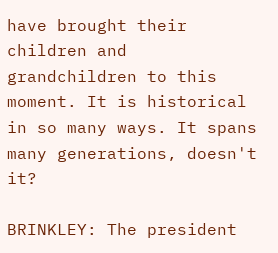have brought their children and grandchildren to this moment. It is historical in so many ways. It spans many generations, doesn't it?

BRINKLEY: The president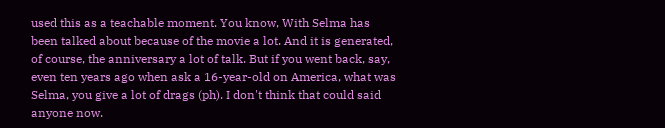used this as a teachable moment. You know, With Selma has been talked about because of the movie a lot. And it is generated, of course, the anniversary a lot of talk. But if you went back, say, even ten years ago when ask a 16-year-old on America, what was Selma, you give a lot of drags (ph). I don't think that could said anyone now.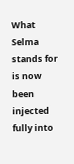What Selma stands for is now been injected fully into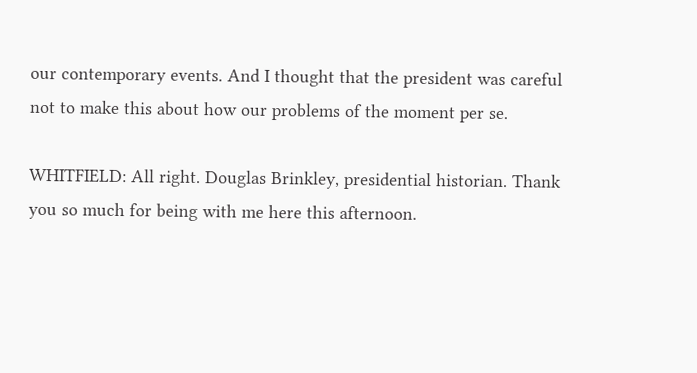our contemporary events. And I thought that the president was careful not to make this about how our problems of the moment per se.

WHITFIELD: All right. Douglas Brinkley, presidential historian. Thank you so much for being with me here this afternoon.